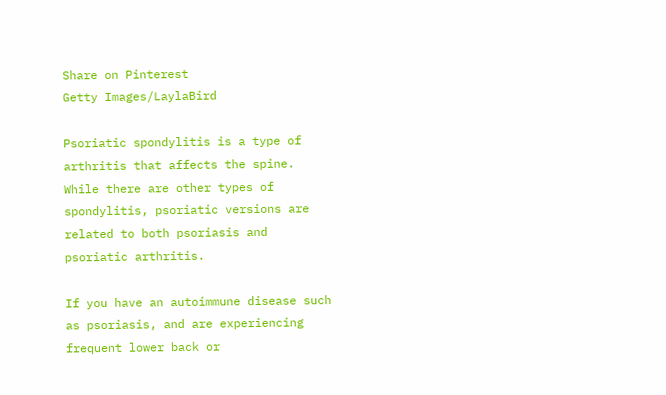Share on Pinterest
Getty Images/LaylaBird

Psoriatic spondylitis is a type of arthritis that affects the spine. While there are other types of spondylitis, psoriatic versions are related to both psoriasis and psoriatic arthritis.

If you have an autoimmune disease such as psoriasis, and are experiencing frequent lower back or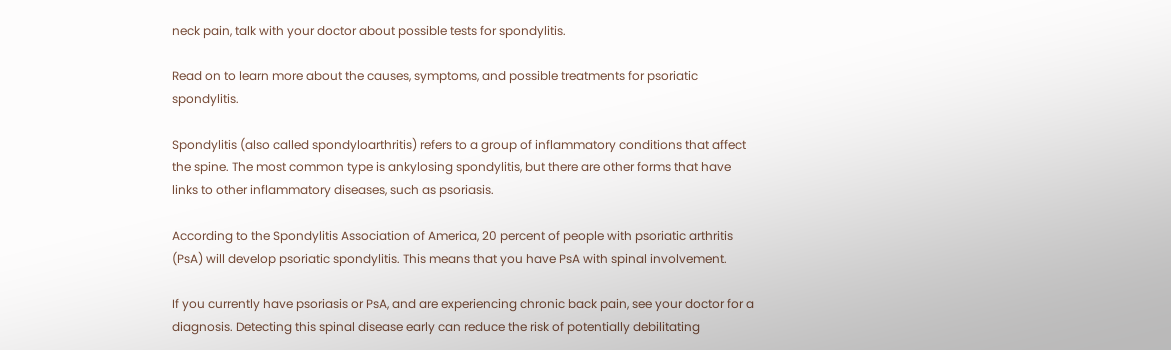neck pain, talk with your doctor about possible tests for spondylitis.

Read on to learn more about the causes, symptoms, and possible treatments for psoriatic spondylitis.

Spondylitis (also called spondyloarthritis) refers to a group of inflammatory conditions that affect the spine. The most common type is ankylosing spondylitis, but there are other forms that have links to other inflammatory diseases, such as psoriasis.

According to the Spondylitis Association of America, 20 percent of people with psoriatic arthritis (PsA) will develop psoriatic spondylitis. This means that you have PsA with spinal involvement.

If you currently have psoriasis or PsA, and are experiencing chronic back pain, see your doctor for a diagnosis. Detecting this spinal disease early can reduce the risk of potentially debilitating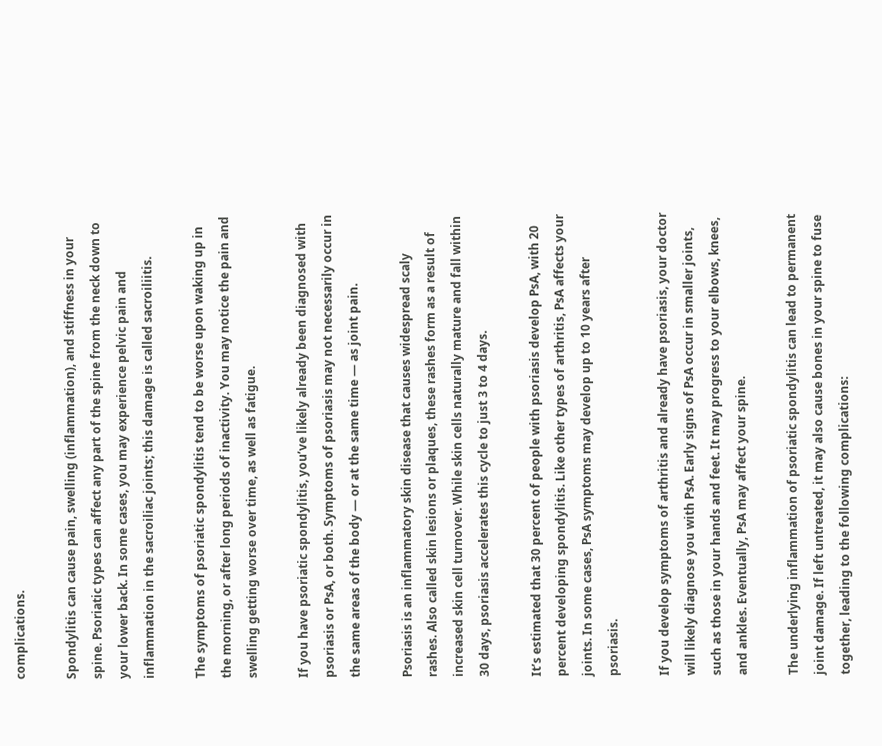complications.

Spondylitis can cause pain, swelling (inflammation), and stiffness in your spine. Psoriatic types can affect any part of the spine from the neck down to your lower back. In some cases, you may experience pelvic pain and inflammation in the sacroiliac joints; this damage is called sacroiliitis.

The symptoms of psoriatic spondylitis tend to be worse upon waking up in the morning, or after long periods of inactivity. You may notice the pain and swelling getting worse over time, as well as fatigue.

If you have psoriatic spondylitis, you’ve likely already been diagnosed with psoriasis or PsA, or both. Symptoms of psoriasis may not necessarily occur in the same areas of the body — or at the same time — as joint pain.

Psoriasis is an inflammatory skin disease that causes widespread scaly rashes. Also called skin lesions or plaques, these rashes form as a result of increased skin cell turnover. While skin cells naturally mature and fall within 30 days, psoriasis accelerates this cycle to just 3 to 4 days.

It’s estimated that 30 percent of people with psoriasis develop PsA, with 20 percent developing spondylitis. Like other types of arthritis, PsA affects your joints. In some cases, PsA symptoms may develop up to 10 years after psoriasis.

If you develop symptoms of arthritis and already have psoriasis, your doctor will likely diagnose you with PsA. Early signs of PsA occur in smaller joints, such as those in your hands and feet. It may progress to your elbows, knees, and ankles. Eventually, PsA may affect your spine.

The underlying inflammation of psoriatic spondylitis can lead to permanent joint damage. If left untreated, it may also cause bones in your spine to fuse together, leading to the following complications: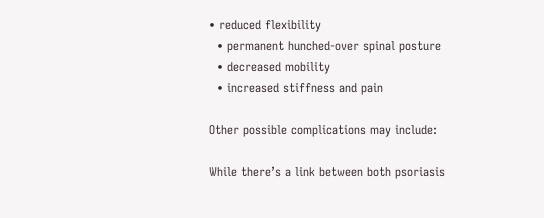• reduced flexibility
  • permanent hunched-over spinal posture
  • decreased mobility
  • increased stiffness and pain

Other possible complications may include:

While there’s a link between both psoriasis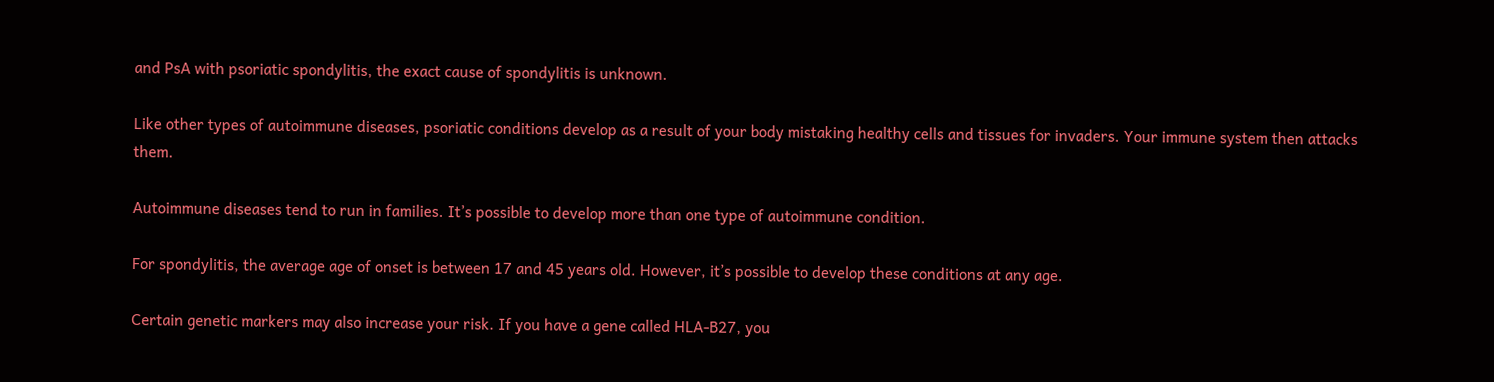and PsA with psoriatic spondylitis, the exact cause of spondylitis is unknown.

Like other types of autoimmune diseases, psoriatic conditions develop as a result of your body mistaking healthy cells and tissues for invaders. Your immune system then attacks them.

Autoimmune diseases tend to run in families. It’s possible to develop more than one type of autoimmune condition.

For spondylitis, the average age of onset is between 17 and 45 years old. However, it’s possible to develop these conditions at any age.

Certain genetic markers may also increase your risk. If you have a gene called HLA-B27, you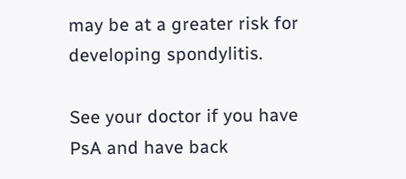may be at a greater risk for developing spondylitis.

See your doctor if you have PsA and have back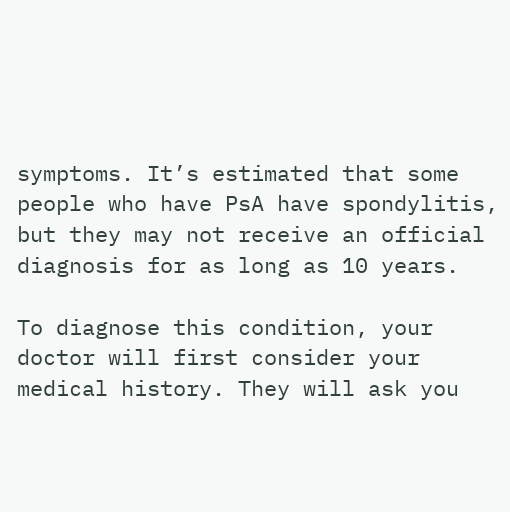symptoms. It’s estimated that some people who have PsA have spondylitis, but they may not receive an official diagnosis for as long as 10 years.

To diagnose this condition, your doctor will first consider your medical history. They will ask you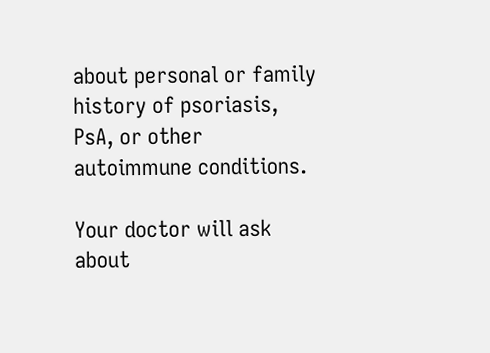about personal or family history of psoriasis, PsA, or other autoimmune conditions.

Your doctor will ask about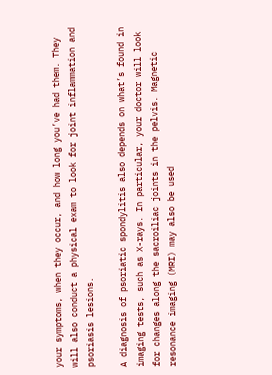your symptoms, when they occur, and how long you’ve had them. They will also conduct a physical exam to look for joint inflammation and psoriasis lesions.

A diagnosis of psoriatic spondylitis also depends on what’s found in imaging tests, such as X-rays. In particular, your doctor will look for changes along the sacroiliac joints in the pelvis. Magnetic resonance imaging (MRI) may also be used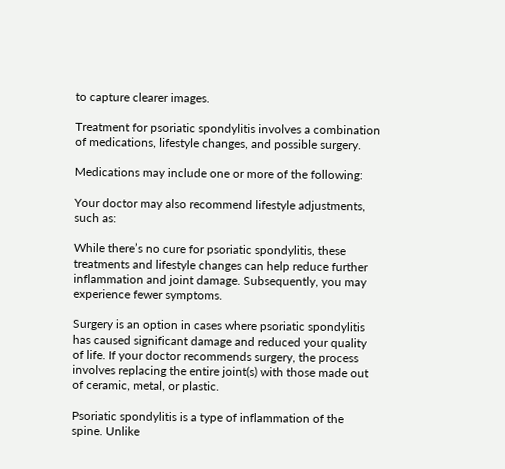to capture clearer images.

Treatment for psoriatic spondylitis involves a combination of medications, lifestyle changes, and possible surgery.

Medications may include one or more of the following:

Your doctor may also recommend lifestyle adjustments, such as:

While there’s no cure for psoriatic spondylitis, these treatments and lifestyle changes can help reduce further inflammation and joint damage. Subsequently, you may experience fewer symptoms.

Surgery is an option in cases where psoriatic spondylitis has caused significant damage and reduced your quality of life. If your doctor recommends surgery, the process involves replacing the entire joint(s) with those made out of ceramic, metal, or plastic.

Psoriatic spondylitis is a type of inflammation of the spine. Unlike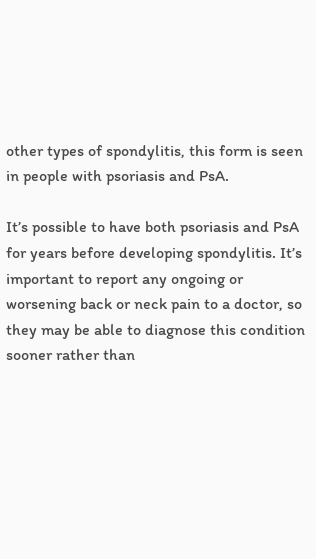other types of spondylitis, this form is seen in people with psoriasis and PsA.

It’s possible to have both psoriasis and PsA for years before developing spondylitis. It’s important to report any ongoing or worsening back or neck pain to a doctor, so they may be able to diagnose this condition sooner rather than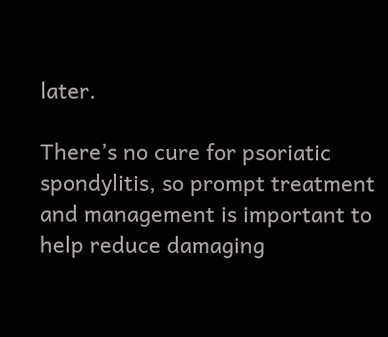later.

There’s no cure for psoriatic spondylitis, so prompt treatment and management is important to help reduce damaging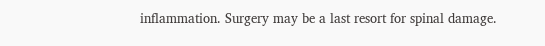inflammation. Surgery may be a last resort for spinal damage.